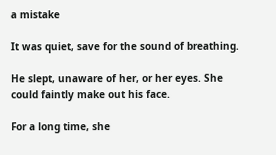a mistake

It was quiet, save for the sound of breathing.

He slept, unaware of her, or her eyes. She could faintly make out his face.

For a long time, she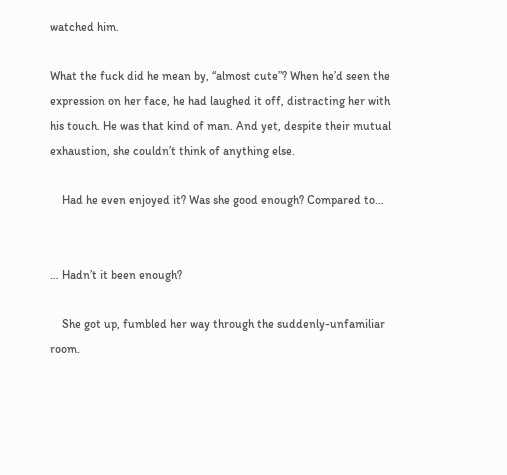watched him.

What the fuck did he mean by, “almost cute”? When he’d seen the expression on her face, he had laughed it off, distracting her with his touch. He was that kind of man. And yet, despite their mutual exhaustion, she couldn’t think of anything else.

    Had he even enjoyed it? Was she good enough? Compared to…


… Hadn’t it been enough?

    She got up, fumbled her way through the suddenly-unfamiliar room.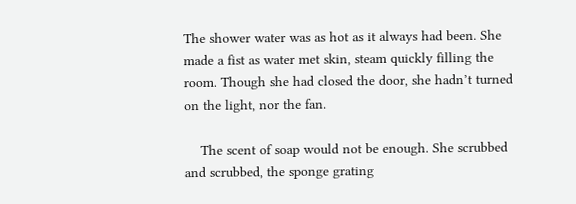The shower water was as hot as it always had been. She made a fist as water met skin, steam quickly filling the room. Though she had closed the door, she hadn’t turned on the light, nor the fan.

    The scent of soap would not be enough. She scrubbed and scrubbed, the sponge grating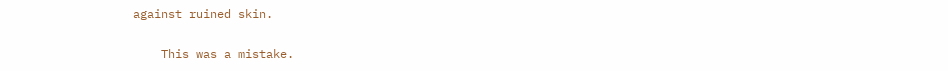against ruined skin.

    This was a mistake.